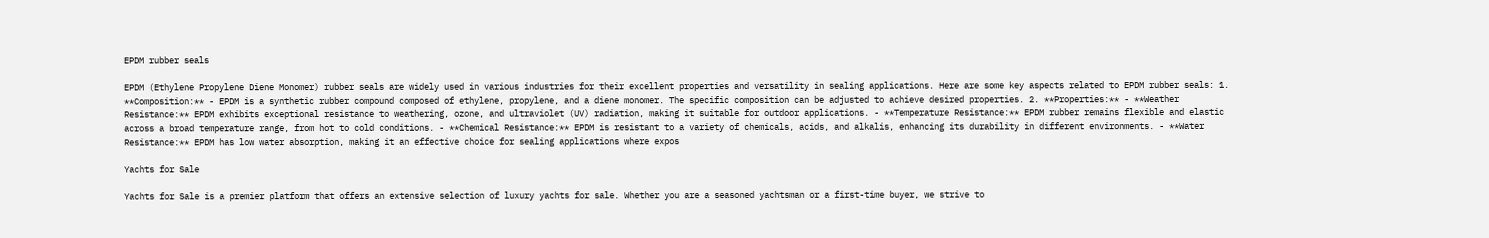EPDM rubber seals

EPDM (Ethylene Propylene Diene Monomer) rubber seals are widely used in various industries for their excellent properties and versatility in sealing applications. Here are some key aspects related to EPDM rubber seals: 1. **Composition:** - EPDM is a synthetic rubber compound composed of ethylene, propylene, and a diene monomer. The specific composition can be adjusted to achieve desired properties. 2. **Properties:** - **Weather Resistance:** EPDM exhibits exceptional resistance to weathering, ozone, and ultraviolet (UV) radiation, making it suitable for outdoor applications. - **Temperature Resistance:** EPDM rubber remains flexible and elastic across a broad temperature range, from hot to cold conditions. - **Chemical Resistance:** EPDM is resistant to a variety of chemicals, acids, and alkalis, enhancing its durability in different environments. - **Water Resistance:** EPDM has low water absorption, making it an effective choice for sealing applications where expos

Yachts for Sale

Yachts for Sale is a premier platform that offers an extensive selection of luxury yachts for sale. Whether you are a seasoned yachtsman or a first-time buyer, we strive to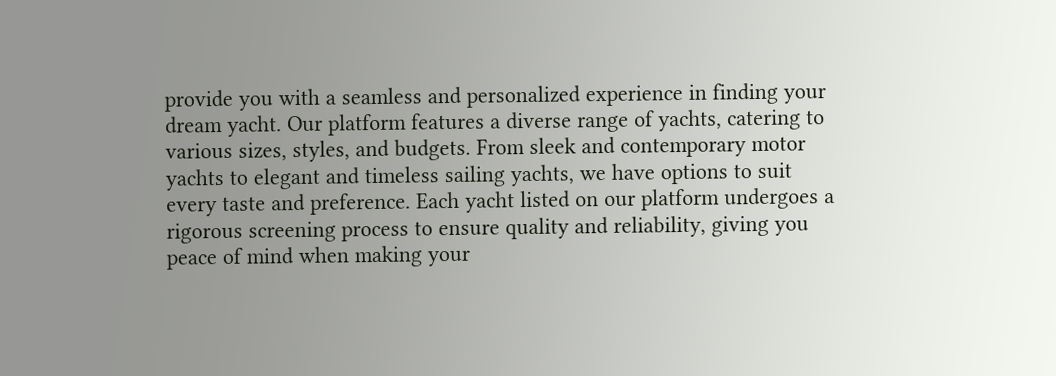provide you with a seamless and personalized experience in finding your dream yacht. Our platform features a diverse range of yachts, catering to various sizes, styles, and budgets. From sleek and contemporary motor yachts to elegant and timeless sailing yachts, we have options to suit every taste and preference. Each yacht listed on our platform undergoes a rigorous screening process to ensure quality and reliability, giving you peace of mind when making your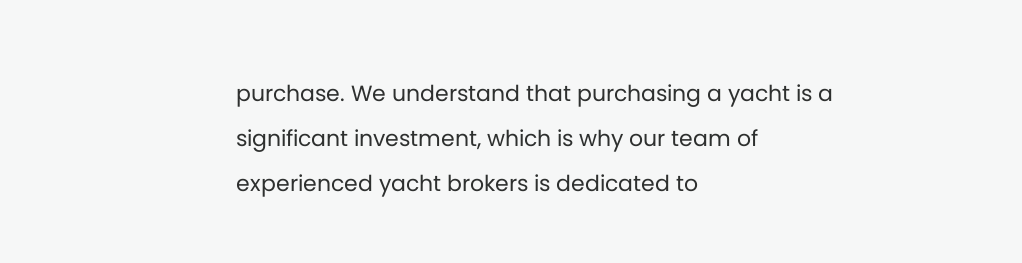purchase. We understand that purchasing a yacht is a significant investment, which is why our team of experienced yacht brokers is dedicated to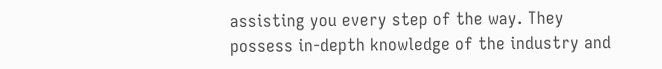assisting you every step of the way. They possess in-depth knowledge of the industry and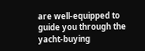are well-equipped to guide you through the yacht-buying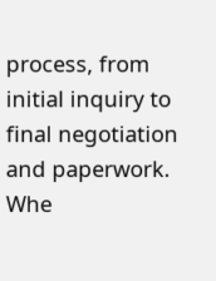process, from initial inquiry to final negotiation and paperwork. Whe